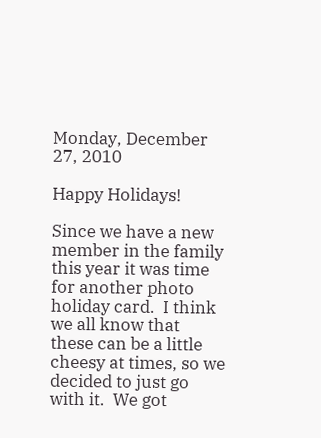Monday, December 27, 2010

Happy Holidays!

Since we have a new member in the family this year it was time for another photo holiday card.  I think we all know that these can be a little cheesy at times, so we decided to just go with it.  We got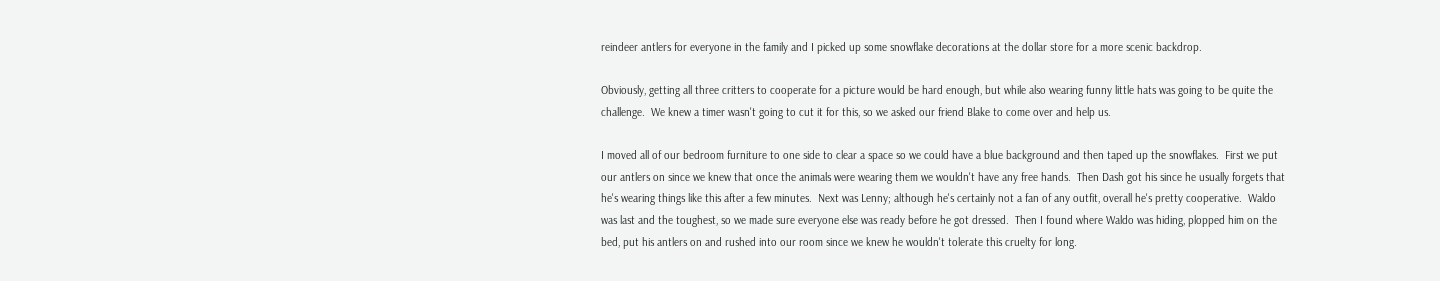reindeer antlers for everyone in the family and I picked up some snowflake decorations at the dollar store for a more scenic backdrop.

Obviously, getting all three critters to cooperate for a picture would be hard enough, but while also wearing funny little hats was going to be quite the challenge.  We knew a timer wasn't going to cut it for this, so we asked our friend Blake to come over and help us.

I moved all of our bedroom furniture to one side to clear a space so we could have a blue background and then taped up the snowflakes.  First we put our antlers on since we knew that once the animals were wearing them we wouldn't have any free hands.  Then Dash got his since he usually forgets that he's wearing things like this after a few minutes.  Next was Lenny; although he's certainly not a fan of any outfit, overall he's pretty cooperative.  Waldo was last and the toughest, so we made sure everyone else was ready before he got dressed.  Then I found where Waldo was hiding, plopped him on the bed, put his antlers on and rushed into our room since we knew he wouldn't tolerate this cruelty for long.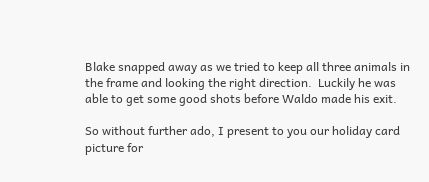Blake snapped away as we tried to keep all three animals in the frame and looking the right direction.  Luckily he was able to get some good shots before Waldo made his exit.

So without further ado, I present to you our holiday card picture for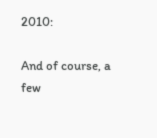2010:

And of course, a few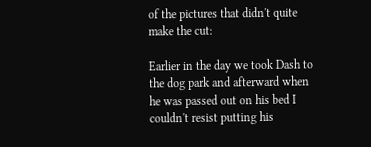of the pictures that didn't quite make the cut:

Earlier in the day we took Dash to the dog park and afterward when he was passed out on his bed I couldn't resist putting his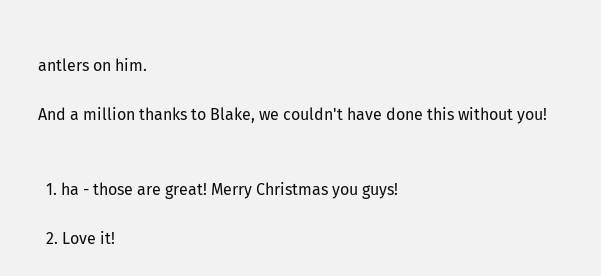antlers on him.

And a million thanks to Blake, we couldn't have done this without you!


  1. ha - those are great! Merry Christmas you guys!

  2. Love it!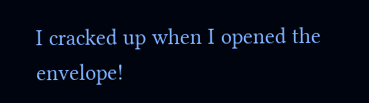I cracked up when I opened the envelope!